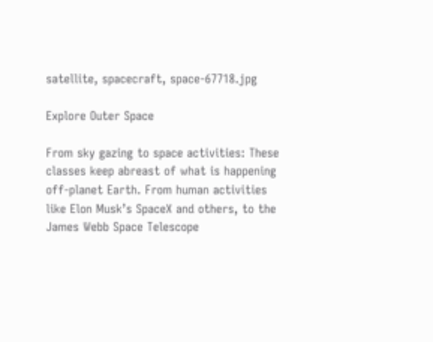satellite, spacecraft, space-67718.jpg

Explore Outer Space

From sky gazing to space activities: These classes keep abreast of what is happening off-planet Earth. From human activities like Elon Musk’s SpaceX and others, to the James Webb Space Telescope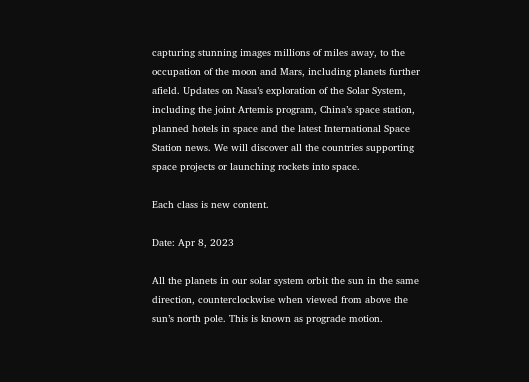capturing stunning images millions of miles away, to the occupation of the moon and Mars, including planets further afield. Updates on Nasa’s exploration of the Solar System, including the joint Artemis program, China’s space station, planned hotels in space and the latest International Space Station news. We will discover all the countries supporting space projects or launching rockets into space.

Each class is new content.

Date: Apr 8, 2023

All the planets in our solar system orbit the sun in the same direction, counterclockwise when viewed from above the sun’s north pole. This is known as prograde motion.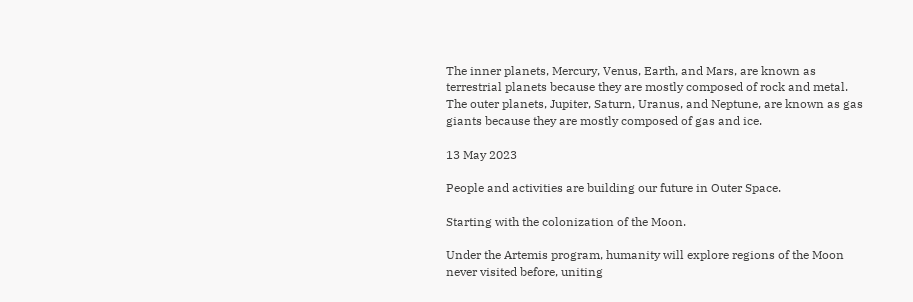The inner planets, Mercury, Venus, Earth, and Mars, are known as terrestrial planets because they are mostly composed of rock and metal. The outer planets, Jupiter, Saturn, Uranus, and Neptune, are known as gas giants because they are mostly composed of gas and ice.

13 May 2023

People and activities are building our future in Outer Space.

Starting with the colonization of the Moon.

Under the Artemis program, humanity will explore regions of the Moon never visited before, uniting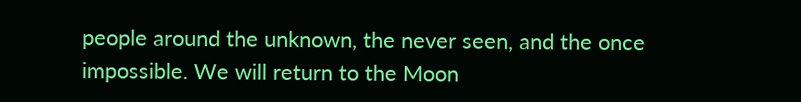people around the unknown, the never seen, and the once impossible. We will return to the Moon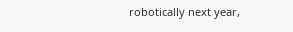robotically next year,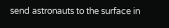send astronauts to the surface in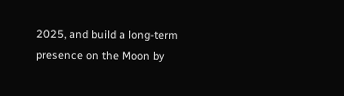2025, and build a long-term presence on the Moon by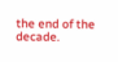the end of the decade.